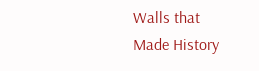Walls that Made History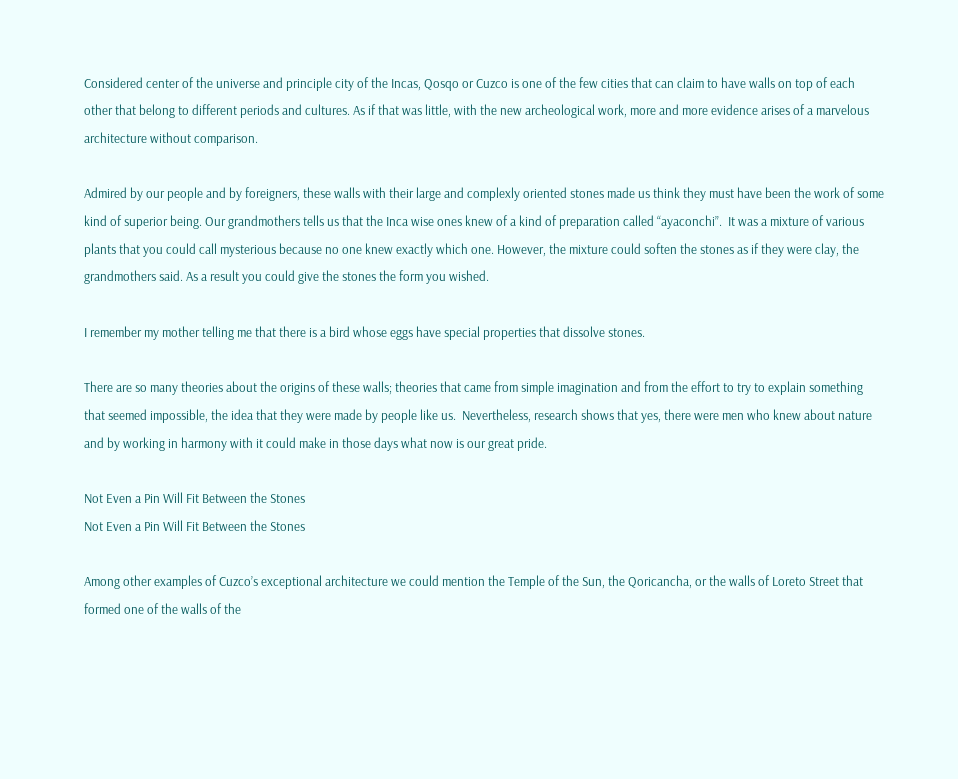Considered center of the universe and principle city of the Incas, Qosqo or Cuzco is one of the few cities that can claim to have walls on top of each other that belong to different periods and cultures. As if that was little, with the new archeological work, more and more evidence arises of a marvelous architecture without comparison.

Admired by our people and by foreigners, these walls with their large and complexly oriented stones made us think they must have been the work of some kind of superior being. Our grandmothers tells us that the Inca wise ones knew of a kind of preparation called “ayaconchi”.  It was a mixture of various plants that you could call mysterious because no one knew exactly which one. However, the mixture could soften the stones as if they were clay, the grandmothers said. As a result you could give the stones the form you wished.

I remember my mother telling me that there is a bird whose eggs have special properties that dissolve stones.

There are so many theories about the origins of these walls; theories that came from simple imagination and from the effort to try to explain something that seemed impossible, the idea that they were made by people like us.  Nevertheless, research shows that yes, there were men who knew about nature and by working in harmony with it could make in those days what now is our great pride.

Not Even a Pin Will Fit Between the Stones
Not Even a Pin Will Fit Between the Stones

Among other examples of Cuzco’s exceptional architecture we could mention the Temple of the Sun, the Qoricancha, or the walls of Loreto Street that formed one of the walls of the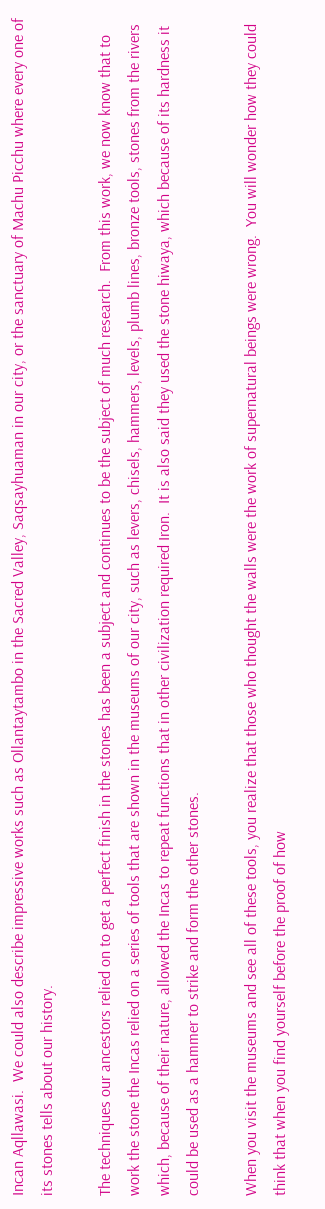Incan Aqllawasi.  We could also describe impressive works such as Ollantaytambo in the Sacred Valley, Saqsayhuaman in our city, or the sanctuary of Machu Picchu where every one of its stones tells about our history.

The techniques our ancestors relied on to get a perfect finish in the stones has been a subject and continues to be the subject of much research.  From this work, we now know that to work the stone the Incas relied on a series of tools that are shown in the museums of our city, such as levers, chisels, hammers, levels, plumb lines, bronze tools, stones from the rivers which, because of their nature, allowed the Incas to repeat functions that in other civilization required Iron.  It is also said they used the stone hiwaya, which because of its hardness it could be used as a hammer to strike and form the other stones.

When you visit the museums and see all of these tools, you realize that those who thought the walls were the work of supernatural beings were wrong.  You will wonder how they could think that when you find yourself before the proof of how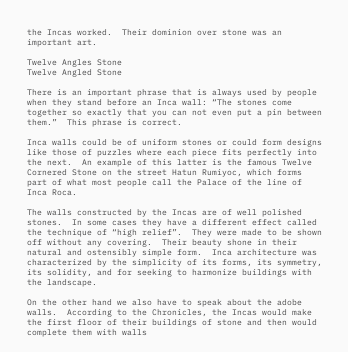the Incas worked.  Their dominion over stone was an important art.

Twelve Angles Stone
Twelve Angled Stone

There is an important phrase that is always used by people when they stand before an Inca wall: “The stones come together so exactly that you can not even put a pin between them.”  This phrase is correct.

Inca walls could be of uniform stones or could form designs like those of puzzles where each piece fits perfectly into the next.  An example of this latter is the famous Twelve Cornered Stone on the street Hatun Rumiyoc, which forms part of what most people call the Palace of the line of Inca Roca.

The walls constructed by the Incas are of well polished stones.  In some cases they have a different effect called the technique of “high relief”.  They were made to be shown off without any covering.  Their beauty shone in their natural and ostensibly simple form.  Inca architecture was characterized by the simplicity of its forms, its symmetry, its solidity, and for seeking to harmonize buildings with the landscape.

On the other hand we also have to speak about the adobe walls.  According to the Chronicles, the Incas would make the first floor of their buildings of stone and then would complete them with walls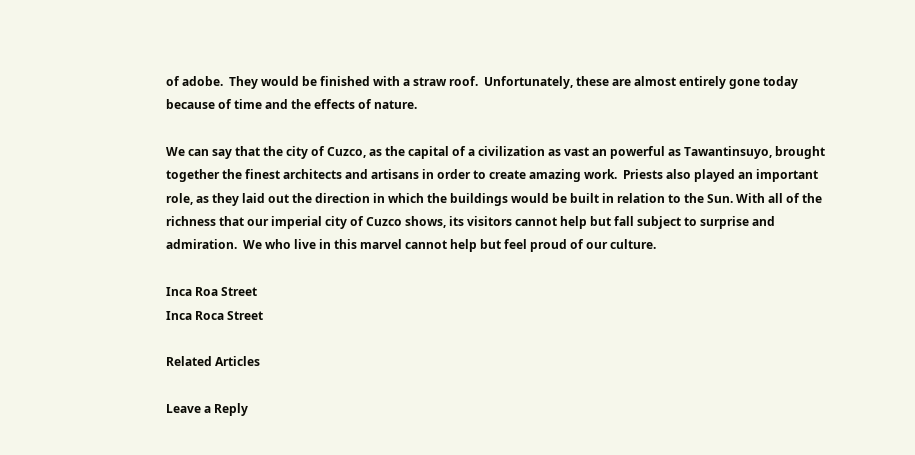of adobe.  They would be finished with a straw roof.  Unfortunately, these are almost entirely gone today because of time and the effects of nature.

We can say that the city of Cuzco, as the capital of a civilization as vast an powerful as Tawantinsuyo, brought together the finest architects and artisans in order to create amazing work.  Priests also played an important role, as they laid out the direction in which the buildings would be built in relation to the Sun. With all of the richness that our imperial city of Cuzco shows, its visitors cannot help but fall subject to surprise and admiration.  We who live in this marvel cannot help but feel proud of our culture.

Inca Roa Street
Inca Roca Street

Related Articles

Leave a Reply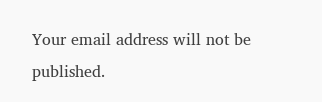Your email address will not be published.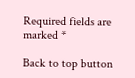Required fields are marked *

Back to top button